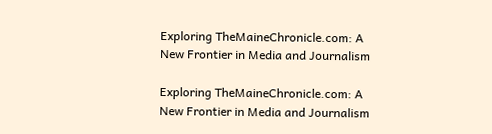Exploring TheMaineChronicle.com: A New Frontier in Media and Journalism

Exploring TheMaineChronicle.com: A New Frontier in Media and Journalism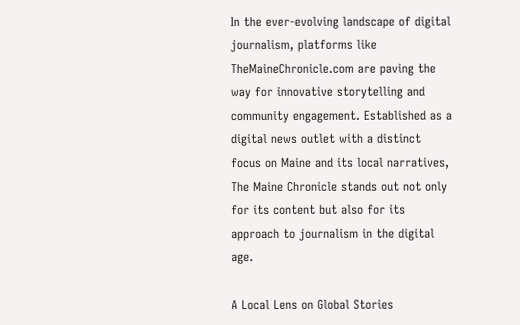In the ever-evolving landscape of digital journalism, platforms like TheMaineChronicle.com are paving the way for innovative storytelling and community engagement. Established as a digital news outlet with a distinct focus on Maine and its local narratives, The Maine Chronicle stands out not only for its content but also for its approach to journalism in the digital age.

A Local Lens on Global Stories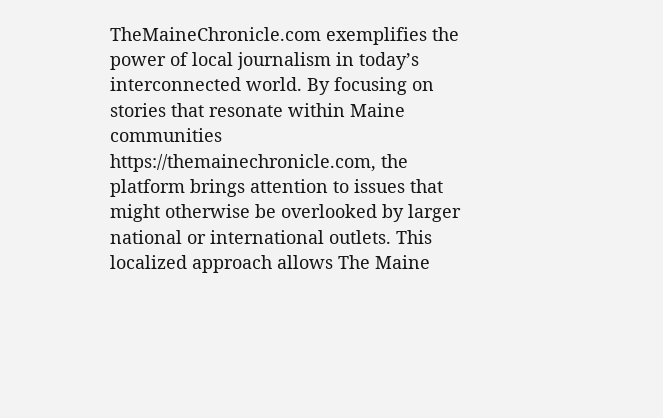TheMaineChronicle.com exemplifies the power of local journalism in today’s interconnected world. By focusing on stories that resonate within Maine communities https://themainechronicle.com, the platform brings attention to issues that might otherwise be overlooked by larger national or international outlets. This localized approach allows The Maine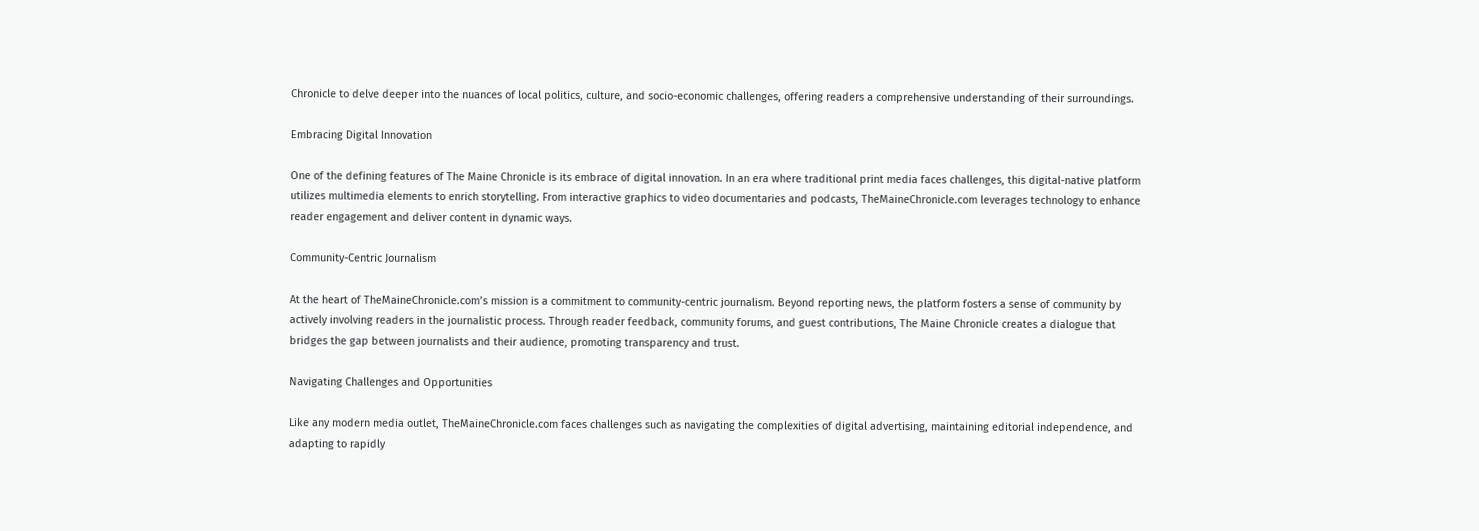Chronicle to delve deeper into the nuances of local politics, culture, and socio-economic challenges, offering readers a comprehensive understanding of their surroundings.

Embracing Digital Innovation

One of the defining features of The Maine Chronicle is its embrace of digital innovation. In an era where traditional print media faces challenges, this digital-native platform utilizes multimedia elements to enrich storytelling. From interactive graphics to video documentaries and podcasts, TheMaineChronicle.com leverages technology to enhance reader engagement and deliver content in dynamic ways.

Community-Centric Journalism

At the heart of TheMaineChronicle.com’s mission is a commitment to community-centric journalism. Beyond reporting news, the platform fosters a sense of community by actively involving readers in the journalistic process. Through reader feedback, community forums, and guest contributions, The Maine Chronicle creates a dialogue that bridges the gap between journalists and their audience, promoting transparency and trust.

Navigating Challenges and Opportunities

Like any modern media outlet, TheMaineChronicle.com faces challenges such as navigating the complexities of digital advertising, maintaining editorial independence, and adapting to rapidly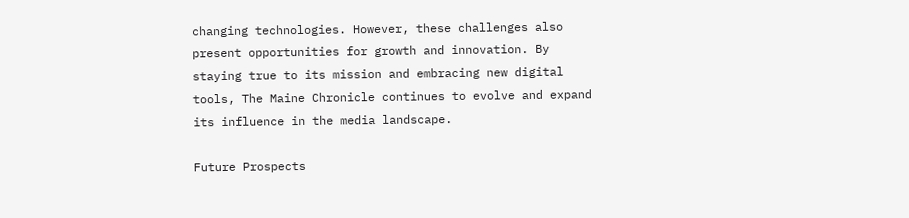changing technologies. However, these challenges also present opportunities for growth and innovation. By staying true to its mission and embracing new digital tools, The Maine Chronicle continues to evolve and expand its influence in the media landscape.

Future Prospects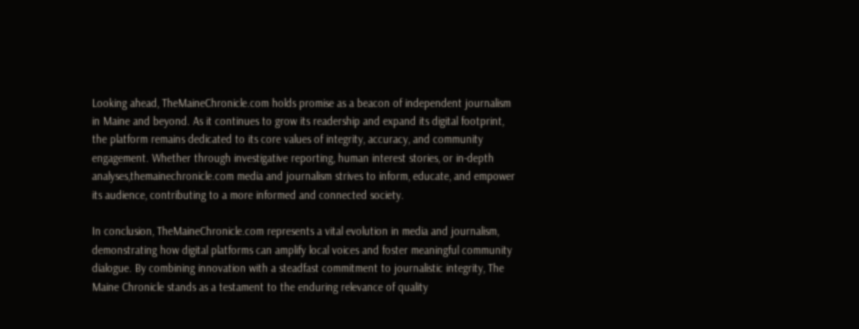Looking ahead, TheMaineChronicle.com holds promise as a beacon of independent journalism in Maine and beyond. As it continues to grow its readership and expand its digital footprint, the platform remains dedicated to its core values of integrity, accuracy, and community engagement. Whether through investigative reporting, human interest stories, or in-depth analyses,themainechronicle.com media and journalism strives to inform, educate, and empower its audience, contributing to a more informed and connected society.

In conclusion, TheMaineChronicle.com represents a vital evolution in media and journalism, demonstrating how digital platforms can amplify local voices and foster meaningful community dialogue. By combining innovation with a steadfast commitment to journalistic integrity, The Maine Chronicle stands as a testament to the enduring relevance of quality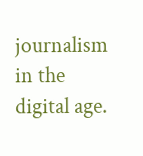journalism in the digital age.